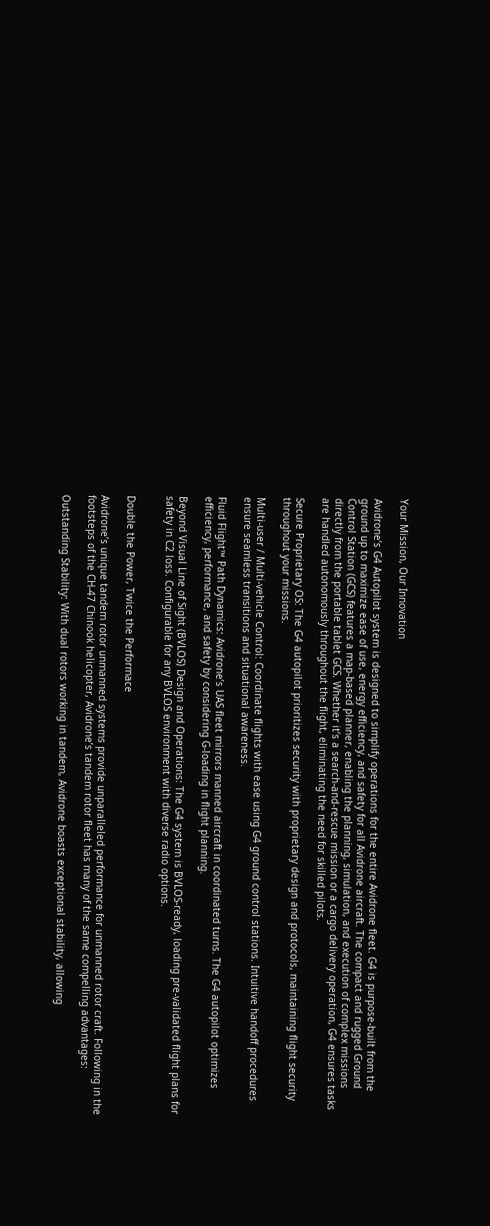Your Mission, Our Innovation

Avidrone’s G4 Autopilot system is designed to simplify operations for the entire Avidrone fleet. G4 is purpose-built from the ground up to maximize ease of use, energy efficiency, and safety for all Avidrone aircraft. The compact and rugged Ground Control Station (GCS) features a map-based planner, enabling the planning, simulation, and execution of complex missions directly from the portable tablet GCS. Whether it’s a search-and-rescue mission or a cargo delivery operation, G4 ensures tasks are handled autonomously throughout the flight, eliminating the need for skilled pilots.

Secure Proprietary OS: The G4 autopilot prioritizes security with proprietary design and protocols, maintaining flight security throughout your missions.

Multi-user / Multi-vehicle Control: Coordinate flights with ease using G4 ground control stations. Intuitive handoff procedures ensure seamless transitions and situational awareness.

Fluid Flight™ Path Dynamics: Avidrone’s UAS fleet mirrors manned aircraft in coordinated turns. The G4 autopilot optimizes efficiency, performance, and safety by considering G-loading in flight planning.

Beyond Visual Line of Sight (BVLOS) Design and Operations: The G4 system is BVLOS-ready, loading pre-validated flight plans for safety in C2 loss. Configurable for any BVLOS environment with diverse radio options.


Double the Power, Twice the Performace

Avidrone’s unique tandem rotor unmanned systems provide unparalleled performance for unmanned rotor craft. Following in the footsteps of the CH-47 Chinook helicopter, Avidrone’s tandem rotor fleet has many of the same compelling advantages:

Outstanding Stability: With dual rotors working in tandem, Avidrone boasts exceptional stability, allowing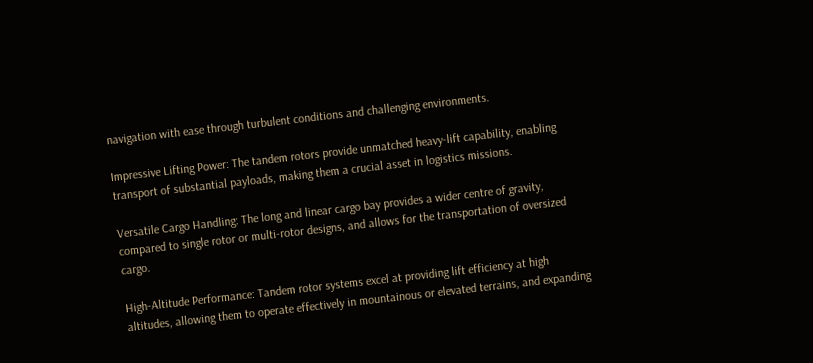navigation with ease through turbulent conditions and challenging environments.

Impressive Lifting Power: The tandem rotors provide unmatched heavy-lift capability, enabling transport of substantial payloads, making them a crucial asset in logistics missions.

Versatile Cargo Handling: The long and linear cargo bay provides a wider centre of gravity, compared to single rotor or multi-rotor designs, and allows for the transportation of oversized cargo.

High-Altitude Performance: Tandem rotor systems excel at providing lift efficiency at high altitudes, allowing them to operate effectively in mountainous or elevated terrains, and expanding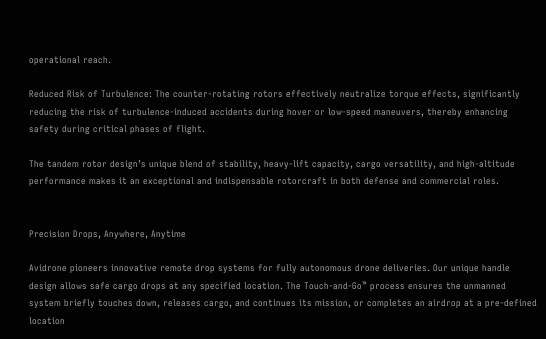operational reach.

Reduced Risk of Turbulence: The counter-rotating rotors effectively neutralize torque effects, significantly reducing the risk of turbulence-induced accidents during hover or low-speed maneuvers, thereby enhancing safety during critical phases of flight.

The tandem rotor design’s unique blend of stability, heavy-lift capacity, cargo versatility, and high-altitude performance makes it an exceptional and indispensable rotorcraft in both defense and commercial roles.


Precision Drops, Anywhere, Anytime

Avidrone pioneers innovative remote drop systems for fully autonomous drone deliveries. Our unique handle design allows safe cargo drops at any specified location. The Touch-and-Go™ process ensures the unmanned system briefly touches down, releases cargo, and continues its mission, or completes an airdrop at a pre-defined location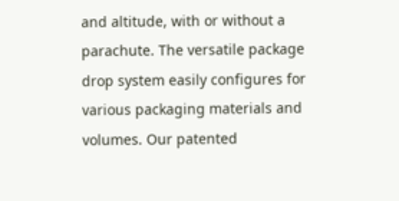and altitude, with or without a parachute. The versatile package drop system easily configures for various packaging materials and volumes. Our patented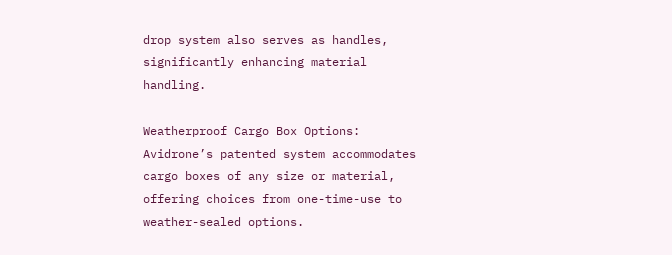drop system also serves as handles, significantly enhancing material handling.

Weatherproof Cargo Box Options: Avidrone’s patented system accommodates cargo boxes of any size or material, offering choices from one-time-use to weather-sealed options.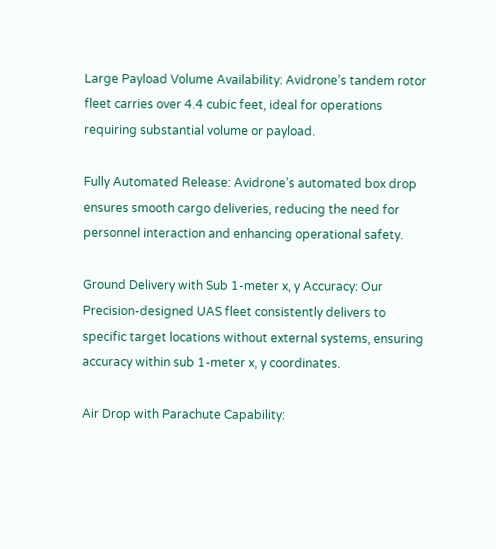Large Payload Volume Availability: Avidrone’s tandem rotor fleet carries over 4.4 cubic feet, ideal for operations requiring substantial volume or payload.

Fully Automated Release: Avidrone’s automated box drop ensures smooth cargo deliveries, reducing the need for personnel interaction and enhancing operational safety.

Ground Delivery with Sub 1-meter x, y Accuracy: Our Precision-designed UAS fleet consistently delivers to specific target locations without external systems, ensuring accuracy within sub 1-meter x, y coordinates.

Air Drop with Parachute Capability: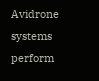Avidrone systems perform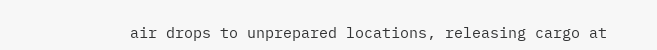air drops to unprepared locations, releasing cargo at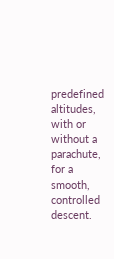predefined altitudes, with or without a parachute, for a smooth, controlled descent.